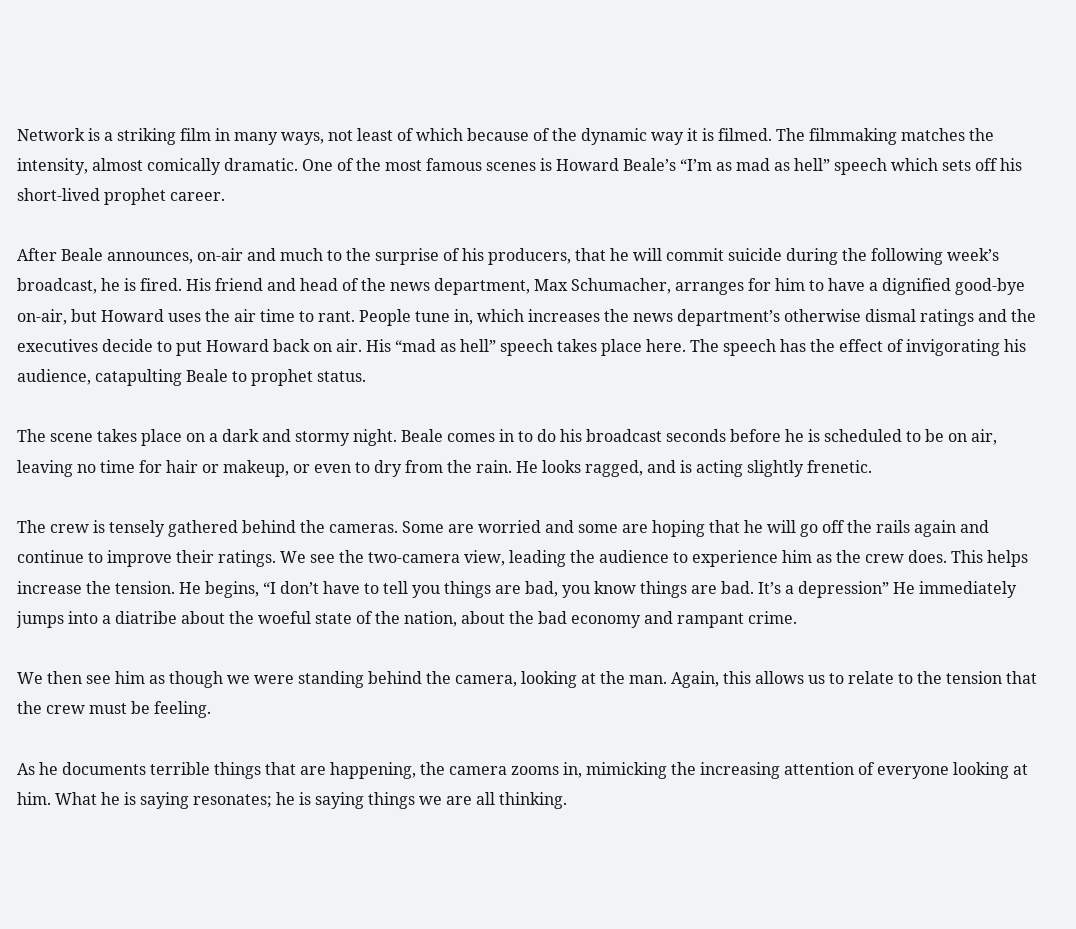Network is a striking film in many ways, not least of which because of the dynamic way it is filmed. The filmmaking matches the intensity, almost comically dramatic. One of the most famous scenes is Howard Beale’s “I’m as mad as hell” speech which sets off his short-lived prophet career.

After Beale announces, on-air and much to the surprise of his producers, that he will commit suicide during the following week’s broadcast, he is fired. His friend and head of the news department, Max Schumacher, arranges for him to have a dignified good-bye on-air, but Howard uses the air time to rant. People tune in, which increases the news department’s otherwise dismal ratings and the executives decide to put Howard back on air. His “mad as hell” speech takes place here. The speech has the effect of invigorating his audience, catapulting Beale to prophet status.

The scene takes place on a dark and stormy night. Beale comes in to do his broadcast seconds before he is scheduled to be on air, leaving no time for hair or makeup, or even to dry from the rain. He looks ragged, and is acting slightly frenetic.

The crew is tensely gathered behind the cameras. Some are worried and some are hoping that he will go off the rails again and continue to improve their ratings. We see the two-camera view, leading the audience to experience him as the crew does. This helps increase the tension. He begins, “I don’t have to tell you things are bad, you know things are bad. It’s a depression” He immediately jumps into a diatribe about the woeful state of the nation, about the bad economy and rampant crime.

We then see him as though we were standing behind the camera, looking at the man. Again, this allows us to relate to the tension that the crew must be feeling.

As he documents terrible things that are happening, the camera zooms in, mimicking the increasing attention of everyone looking at him. What he is saying resonates; he is saying things we are all thinking.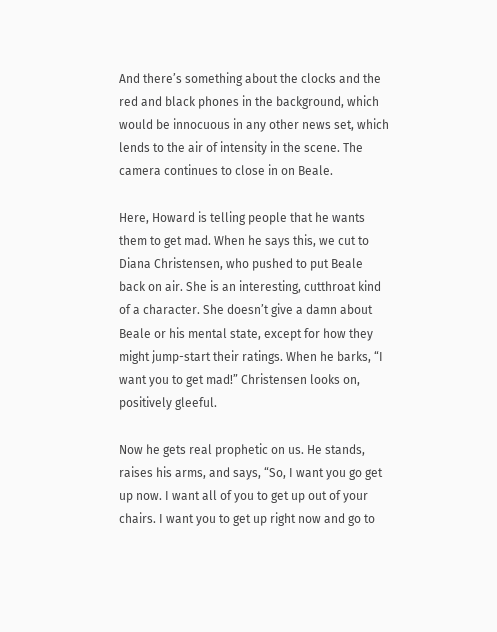And there’s something about the clocks and the red and black phones in the background, which would be innocuous in any other news set, which lends to the air of intensity in the scene. The camera continues to close in on Beale.

Here, Howard is telling people that he wants them to get mad. When he says this, we cut to Diana Christensen, who pushed to put Beale back on air. She is an interesting, cutthroat kind of a character. She doesn’t give a damn about Beale or his mental state, except for how they might jump-start their ratings. When he barks, “I want you to get mad!” Christensen looks on, positively gleeful.

Now he gets real prophetic on us. He stands, raises his arms, and says, “So, I want you go get up now. I want all of you to get up out of your chairs. I want you to get up right now and go to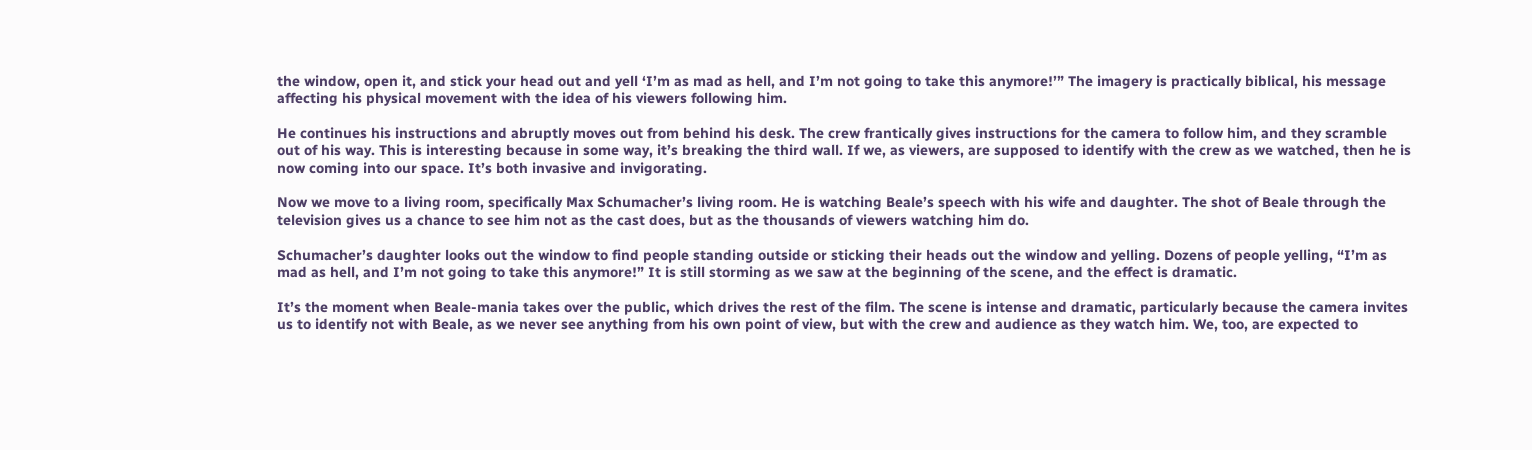the window, open it, and stick your head out and yell ‘I’m as mad as hell, and I’m not going to take this anymore!’” The imagery is practically biblical, his message affecting his physical movement with the idea of his viewers following him.

He continues his instructions and abruptly moves out from behind his desk. The crew frantically gives instructions for the camera to follow him, and they scramble out of his way. This is interesting because in some way, it’s breaking the third wall. If we, as viewers, are supposed to identify with the crew as we watched, then he is now coming into our space. It’s both invasive and invigorating.

Now we move to a living room, specifically Max Schumacher’s living room. He is watching Beale’s speech with his wife and daughter. The shot of Beale through the television gives us a chance to see him not as the cast does, but as the thousands of viewers watching him do.

Schumacher’s daughter looks out the window to find people standing outside or sticking their heads out the window and yelling. Dozens of people yelling, “I’m as mad as hell, and I’m not going to take this anymore!” It is still storming as we saw at the beginning of the scene, and the effect is dramatic.

It’s the moment when Beale-mania takes over the public, which drives the rest of the film. The scene is intense and dramatic, particularly because the camera invites us to identify not with Beale, as we never see anything from his own point of view, but with the crew and audience as they watch him. We, too, are expected to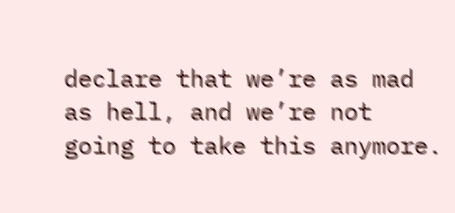declare that we’re as mad as hell, and we’re not going to take this anymore.